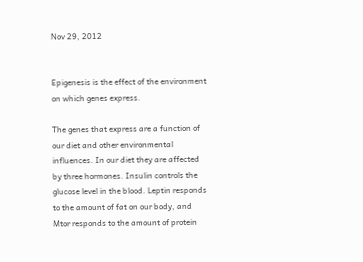Nov 29, 2012


Epigenesis is the effect of the environment on which genes express.

The genes that express are a function of our diet and other environmental influences. In our diet they are affected by three hormones. Insulin controls the glucose level in the blood. Leptin responds to the amount of fat on our body, and Mtor responds to the amount of protein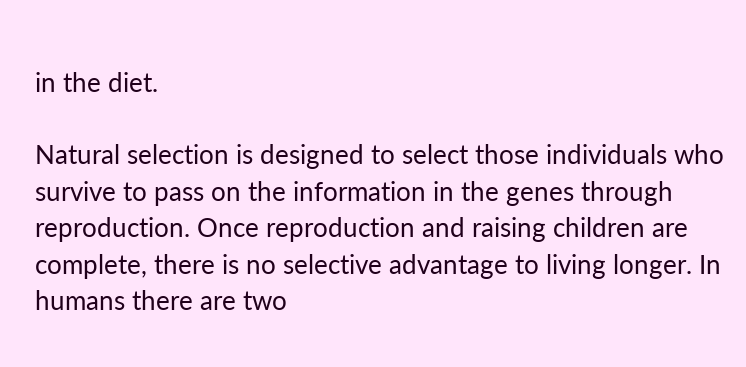in the diet.

Natural selection is designed to select those individuals who survive to pass on the information in the genes through reproduction. Once reproduction and raising children are complete, there is no selective advantage to living longer. In humans there are two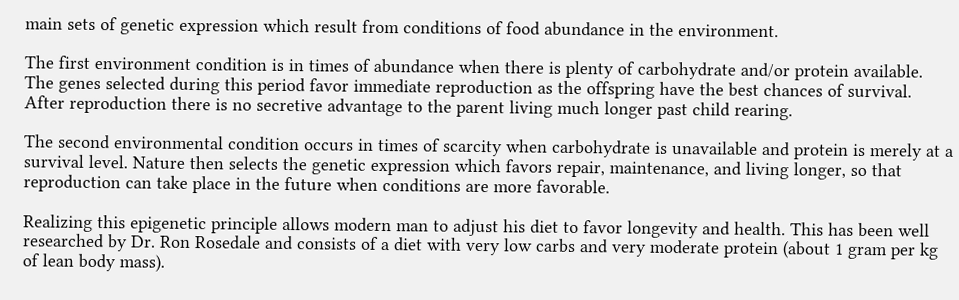main sets of genetic expression which result from conditions of food abundance in the environment.

The first environment condition is in times of abundance when there is plenty of carbohydrate and/or protein available. The genes selected during this period favor immediate reproduction as the offspring have the best chances of survival. After reproduction there is no secretive advantage to the parent living much longer past child rearing.

The second environmental condition occurs in times of scarcity when carbohydrate is unavailable and protein is merely at a survival level. Nature then selects the genetic expression which favors repair, maintenance, and living longer, so that reproduction can take place in the future when conditions are more favorable.

Realizing this epigenetic principle allows modern man to adjust his diet to favor longevity and health. This has been well researched by Dr. Ron Rosedale and consists of a diet with very low carbs and very moderate protein (about 1 gram per kg of lean body mass).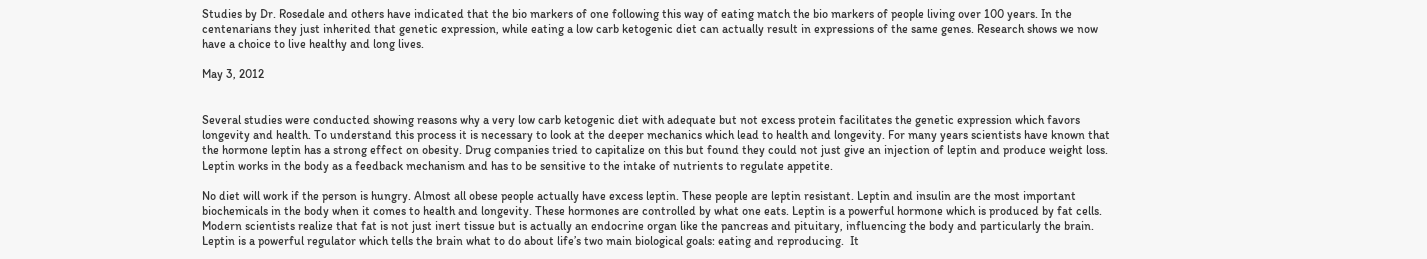Studies by Dr. Rosedale and others have indicated that the bio markers of one following this way of eating match the bio markers of people living over 100 years. In the centenarians they just inherited that genetic expression, while eating a low carb ketogenic diet can actually result in expressions of the same genes. Research shows we now have a choice to live healthy and long lives.

May 3, 2012


Several studies were conducted showing reasons why a very low carb ketogenic diet with adequate but not excess protein facilitates the genetic expression which favors longevity and health. To understand this process it is necessary to look at the deeper mechanics which lead to health and longevity. For many years scientists have known that the hormone leptin has a strong effect on obesity. Drug companies tried to capitalize on this but found they could not just give an injection of leptin and produce weight loss. Leptin works in the body as a feedback mechanism and has to be sensitive to the intake of nutrients to regulate appetite.

No diet will work if the person is hungry. Almost all obese people actually have excess leptin. These people are leptin resistant. Leptin and insulin are the most important biochemicals in the body when it comes to health and longevity. These hormones are controlled by what one eats. Leptin is a powerful hormone which is produced by fat cells. Modern scientists realize that fat is not just inert tissue but is actually an endocrine organ like the pancreas and pituitary, influencing the body and particularly the brain. Leptin is a powerful regulator which tells the brain what to do about life’s two main biological goals: eating and reproducing.  It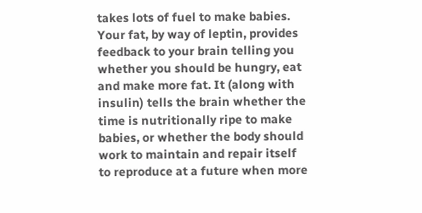takes lots of fuel to make babies. Your fat, by way of leptin, provides feedback to your brain telling you whether you should be hungry, eat and make more fat. It (along with insulin) tells the brain whether the time is nutritionally ripe to make babies, or whether the body should work to maintain and repair itself to reproduce at a future when more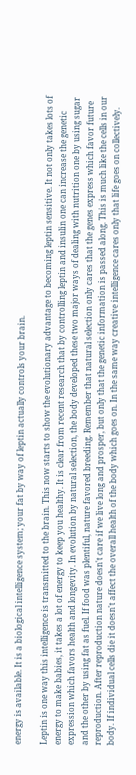energy is available. It is a biological intelligence system; your fat by way of leptin actually controls your brain.

Leptin is one way this intelligence is transmitted to the brain. This now starts to show the evolutionary advantage to becoming leptin sensitive. It not only takes lots of energy to make babies, it takes a lot of energy to keep you healthy. It is clear from recent research that by controlling leptin and insulin one can increase the genetic expression which favors health and longevity. In evolution by natural selection, the body developed these two major ways of dealing with nutrition one by using sugar and the other by using fat as fuel. If food was plentiful, nature favored breeding. Remember that natural selection only cares that the genes express which favor future reproduction. After reproduction nature doesn't care if we live long and prosper, but only that the genetic information is passed along. This is much like the cells in our body. If individual cells die it doesn't affect the overall health of the body which goes on. In the same way creative intelligence cares only that life goes on collectively.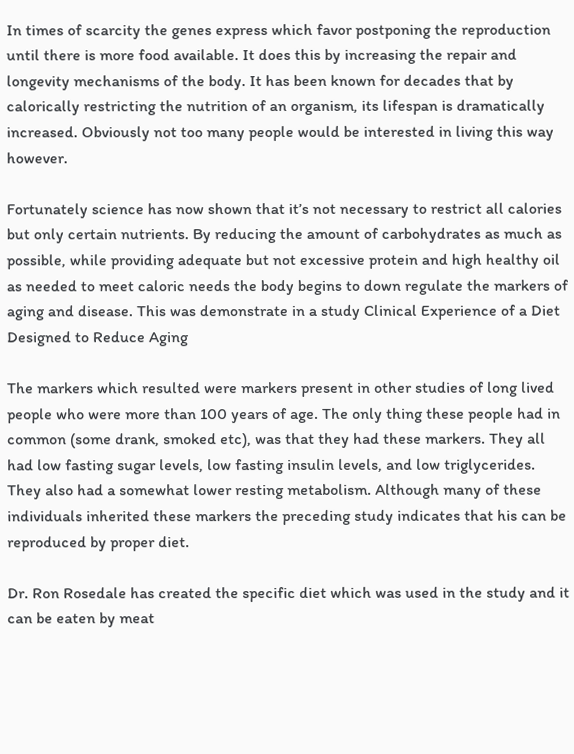In times of scarcity the genes express which favor postponing the reproduction until there is more food available. It does this by increasing the repair and longevity mechanisms of the body. It has been known for decades that by calorically restricting the nutrition of an organism, its lifespan is dramatically increased. Obviously not too many people would be interested in living this way however.

Fortunately science has now shown that it’s not necessary to restrict all calories but only certain nutrients. By reducing the amount of carbohydrates as much as possible, while providing adequate but not excessive protein and high healthy oil as needed to meet caloric needs the body begins to down regulate the markers of aging and disease. This was demonstrate in a study Clinical Experience of a Diet Designed to Reduce Aging

The markers which resulted were markers present in other studies of long lived people who were more than 100 years of age. The only thing these people had in common (some drank, smoked etc), was that they had these markers. They all had low fasting sugar levels, low fasting insulin levels, and low triglycerides. They also had a somewhat lower resting metabolism. Although many of these individuals inherited these markers the preceding study indicates that his can be reproduced by proper diet.

Dr. Ron Rosedale has created the specific diet which was used in the study and it can be eaten by meat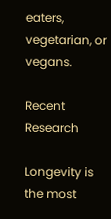eaters, vegetarian, or vegans.

Recent Research

Longevity is the most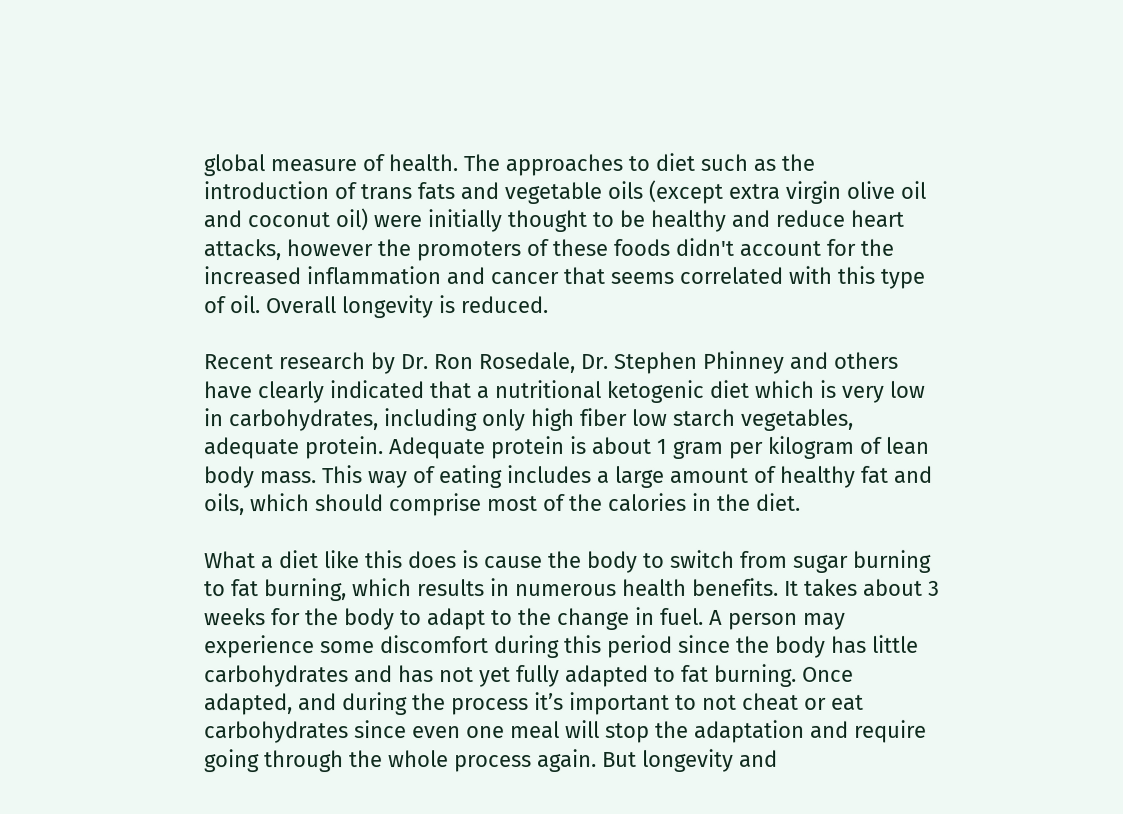global measure of health. The approaches to diet such as the introduction of trans fats and vegetable oils (except extra virgin olive oil and coconut oil) were initially thought to be healthy and reduce heart attacks, however the promoters of these foods didn't account for the increased inflammation and cancer that seems correlated with this type of oil. Overall longevity is reduced.

Recent research by Dr. Ron Rosedale, Dr. Stephen Phinney and others have clearly indicated that a nutritional ketogenic diet which is very low in carbohydrates, including only high fiber low starch vegetables, adequate protein. Adequate protein is about 1 gram per kilogram of lean body mass. This way of eating includes a large amount of healthy fat and oils, which should comprise most of the calories in the diet.

What a diet like this does is cause the body to switch from sugar burning to fat burning, which results in numerous health benefits. It takes about 3 weeks for the body to adapt to the change in fuel. A person may experience some discomfort during this period since the body has little carbohydrates and has not yet fully adapted to fat burning. Once adapted, and during the process it’s important to not cheat or eat carbohydrates since even one meal will stop the adaptation and require going through the whole process again. But longevity and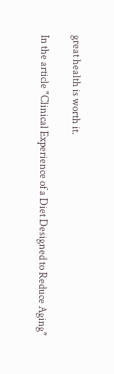great health is worth it.

In the article "Clinical Experience of a Diet Designed to Reduce Aging"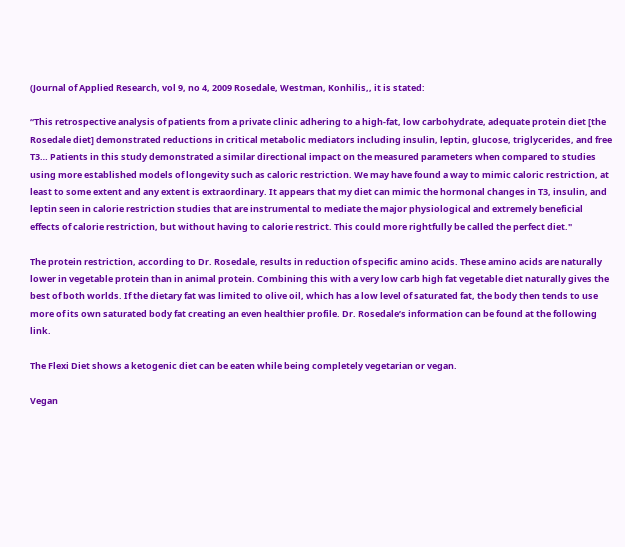(Journal of Applied Research, vol 9, no 4, 2009 Rosedale, Westman, Konhilis,, it is stated:

“This retrospective analysis of patients from a private clinic adhering to a high-fat, low carbohydrate, adequate protein diet [the Rosedale diet] demonstrated reductions in critical metabolic mediators including insulin, leptin, glucose, triglycerides, and free T3… Patients in this study demonstrated a similar directional impact on the measured parameters when compared to studies using more established models of longevity such as caloric restriction. We may have found a way to mimic caloric restriction, at least to some extent and any extent is extraordinary. It appears that my diet can mimic the hormonal changes in T3, insulin, and leptin seen in calorie restriction studies that are instrumental to mediate the major physiological and extremely beneficial effects of calorie restriction, but without having to calorie restrict. This could more rightfully be called the perfect diet."

The protein restriction, according to Dr. Rosedale, results in reduction of specific amino acids. These amino acids are naturally lower in vegetable protein than in animal protein. Combining this with a very low carb high fat vegetable diet naturally gives the best of both worlds. If the dietary fat was limited to olive oil, which has a low level of saturated fat, the body then tends to use more of its own saturated body fat creating an even healthier profile. Dr. Rosedale’s information can be found at the following link.

The Flexi Diet shows a ketogenic diet can be eaten while being completely vegetarian or vegan.

Vegan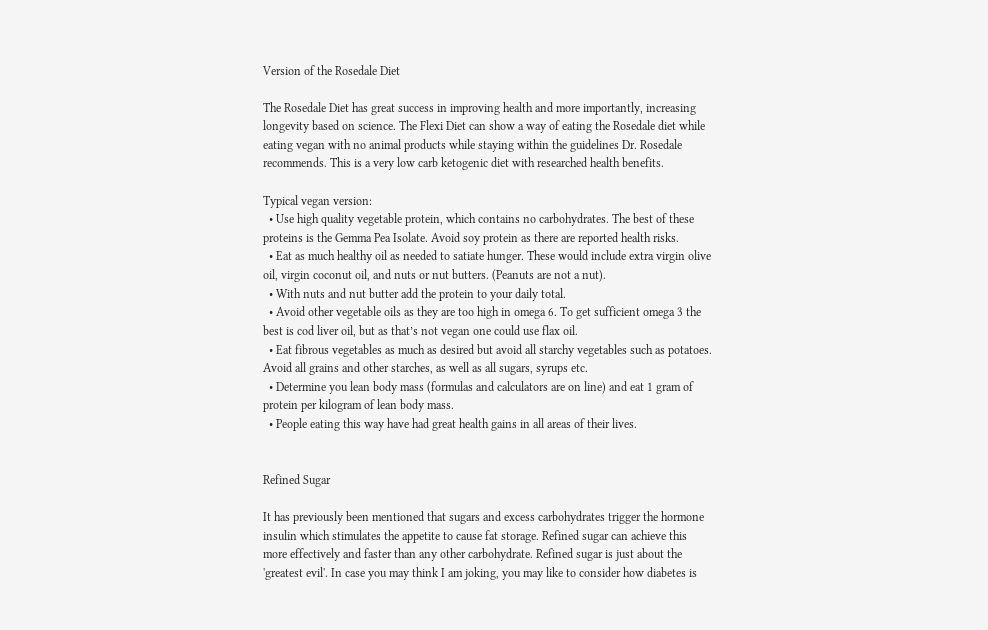Version of the Rosedale Diet

The Rosedale Diet has great success in improving health and more importantly, increasing longevity based on science. The Flexi Diet can show a way of eating the Rosedale diet while eating vegan with no animal products while staying within the guidelines Dr. Rosedale recommends. This is a very low carb ketogenic diet with researched health benefits.

Typical vegan version:
  • Use high quality vegetable protein, which contains no carbohydrates. The best of these proteins is the Gemma Pea Isolate. Avoid soy protein as there are reported health risks.
  • Eat as much healthy oil as needed to satiate hunger. These would include extra virgin olive oil, virgin coconut oil, and nuts or nut butters. (Peanuts are not a nut).
  • With nuts and nut butter add the protein to your daily total.
  • Avoid other vegetable oils as they are too high in omega 6. To get sufficient omega 3 the best is cod liver oil, but as that’s not vegan one could use flax oil.
  • Eat fibrous vegetables as much as desired but avoid all starchy vegetables such as potatoes. Avoid all grains and other starches, as well as all sugars, syrups etc.
  • Determine you lean body mass (formulas and calculators are on line) and eat 1 gram of protein per kilogram of lean body mass.
  • People eating this way have had great health gains in all areas of their lives.


Refined Sugar

It has previously been mentioned that sugars and excess carbohydrates trigger the hormone insulin which stimulates the appetite to cause fat storage. Refined sugar can achieve this more effectively and faster than any other carbohydrate. Refined sugar is just about the 'greatest evil'. In case you may think I am joking, you may like to consider how diabetes is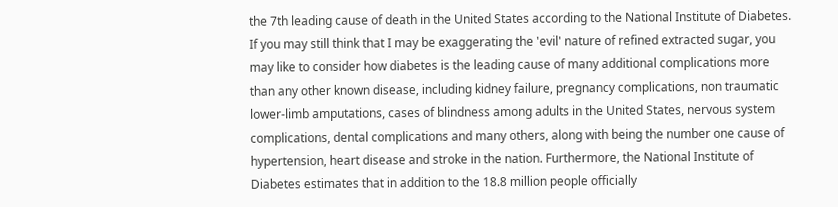the 7th leading cause of death in the United States according to the National Institute of Diabetes. If you may still think that I may be exaggerating the 'evil' nature of refined extracted sugar, you may like to consider how diabetes is the leading cause of many additional complications more than any other known disease, including kidney failure, pregnancy complications, non traumatic lower-limb amputations, cases of blindness among adults in the United States, nervous system complications, dental complications and many others, along with being the number one cause of hypertension, heart disease and stroke in the nation. Furthermore, the National Institute of Diabetes estimates that in addition to the 18.8 million people officially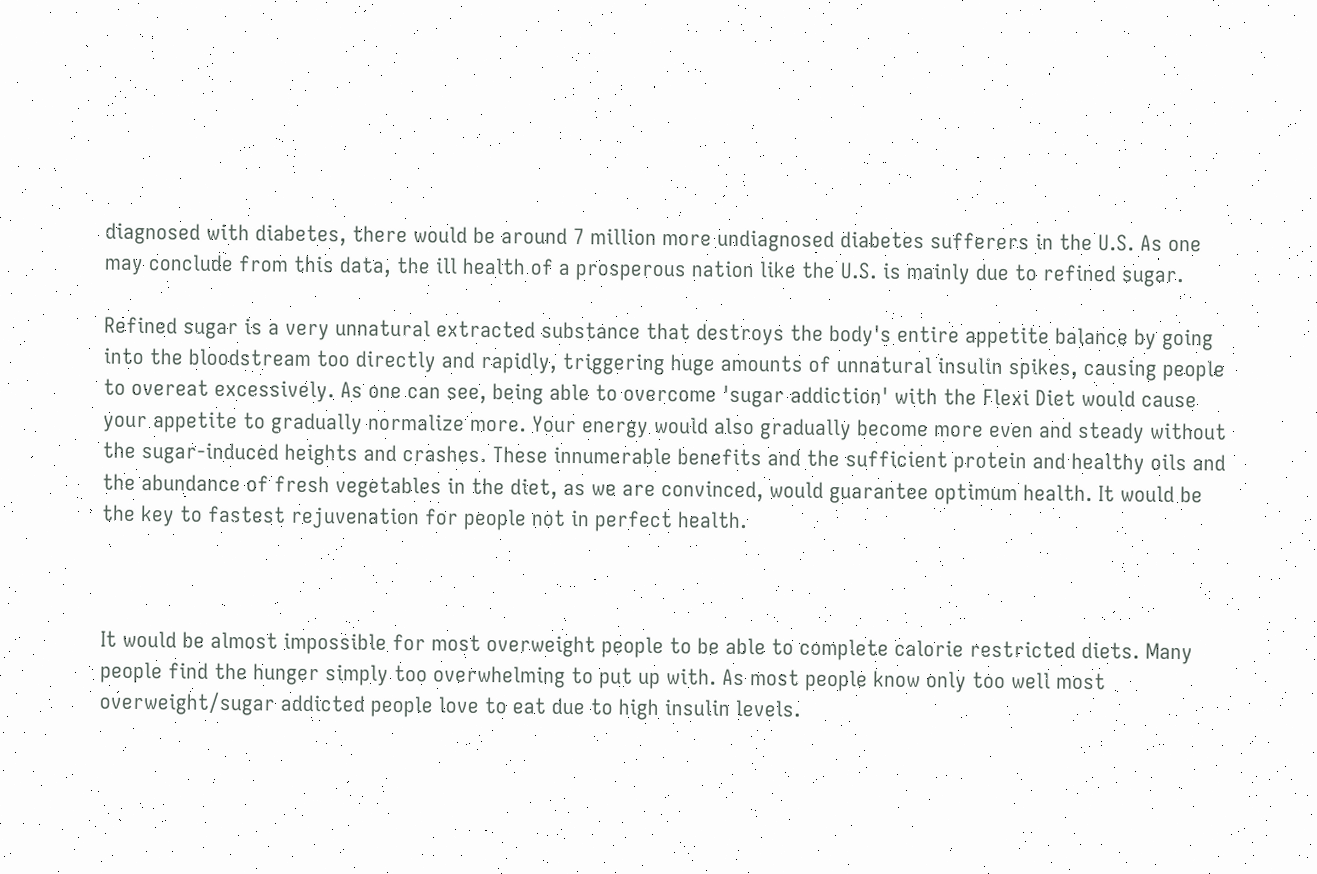diagnosed with diabetes, there would be around 7 million more undiagnosed diabetes sufferers in the U.S. As one may conclude from this data, the ill health of a prosperous nation like the U.S. is mainly due to refined sugar.

Refined sugar is a very unnatural extracted substance that destroys the body's entire appetite balance by going into the bloodstream too directly and rapidly, triggering huge amounts of unnatural insulin spikes, causing people to overeat excessively. As one can see, being able to overcome 'sugar addiction' with the Flexi Diet would cause your appetite to gradually normalize more. Your energy would also gradually become more even and steady without the sugar-induced heights and crashes. These innumerable benefits and the sufficient protein and healthy oils and the abundance of fresh vegetables in the diet, as we are convinced, would guarantee optimum health. It would be the key to fastest rejuvenation for people not in perfect health.



It would be almost impossible for most overweight people to be able to complete calorie restricted diets. Many people find the hunger simply too overwhelming to put up with. As most people know only too well most overweight/sugar addicted people love to eat due to high insulin levels.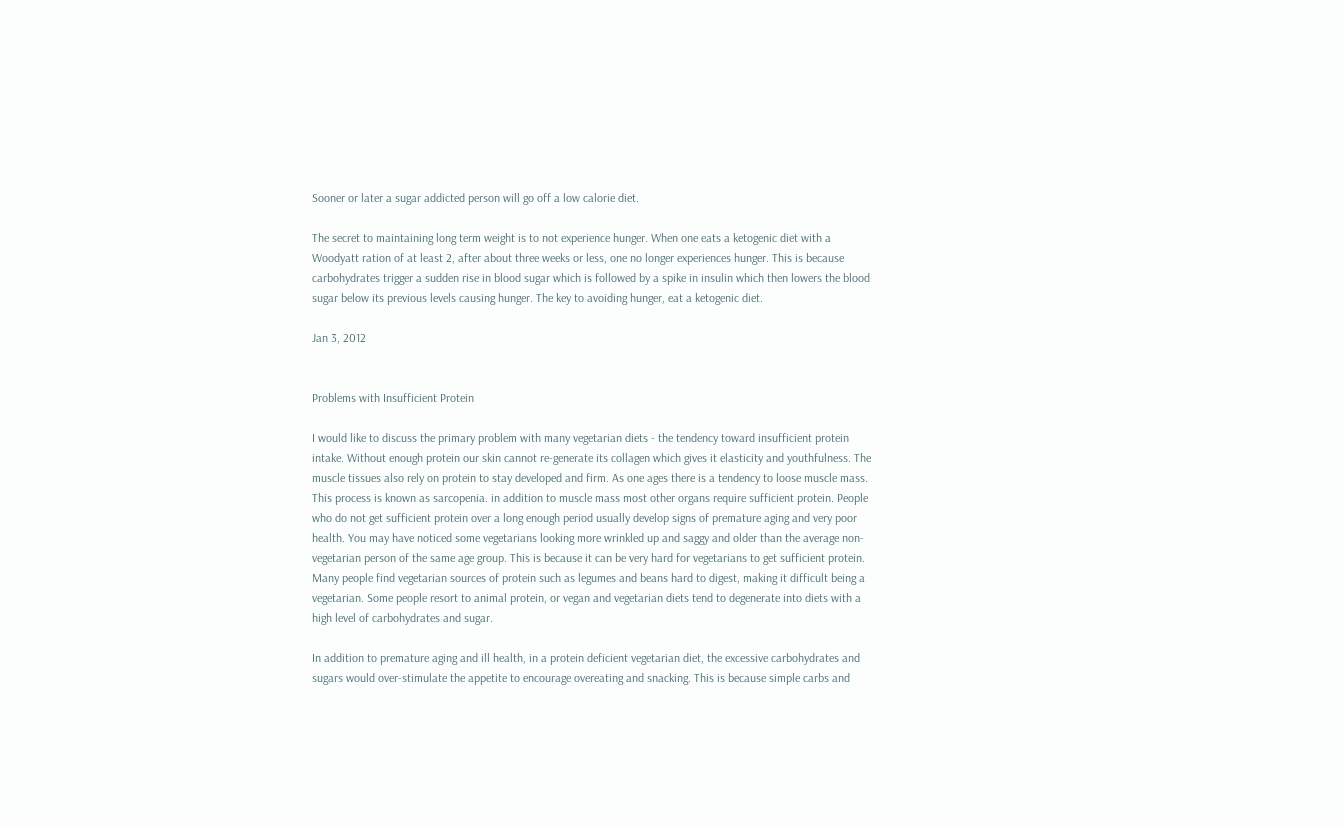Sooner or later a sugar addicted person will go off a low calorie diet.

The secret to maintaining long term weight is to not experience hunger. When one eats a ketogenic diet with a Woodyatt ration of at least 2, after about three weeks or less, one no longer experiences hunger. This is because carbohydrates trigger a sudden rise in blood sugar which is followed by a spike in insulin which then lowers the blood sugar below its previous levels causing hunger. The key to avoiding hunger, eat a ketogenic diet.

Jan 3, 2012


Problems with Insufficient Protein

I would like to discuss the primary problem with many vegetarian diets - the tendency toward insufficient protein intake. Without enough protein our skin cannot re-generate its collagen which gives it elasticity and youthfulness. The muscle tissues also rely on protein to stay developed and firm. As one ages there is a tendency to loose muscle mass. This process is known as sarcopenia. in addition to muscle mass most other organs require sufficient protein. People who do not get sufficient protein over a long enough period usually develop signs of premature aging and very poor health. You may have noticed some vegetarians looking more wrinkled up and saggy and older than the average non-vegetarian person of the same age group. This is because it can be very hard for vegetarians to get sufficient protein. Many people find vegetarian sources of protein such as legumes and beans hard to digest, making it difficult being a vegetarian. Some people resort to animal protein, or vegan and vegetarian diets tend to degenerate into diets with a high level of carbohydrates and sugar.

In addition to premature aging and ill health, in a protein deficient vegetarian diet, the excessive carbohydrates and sugars would over-stimulate the appetite to encourage overeating and snacking. This is because simple carbs and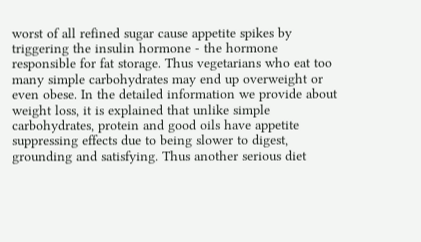worst of all refined sugar cause appetite spikes by triggering the insulin hormone - the hormone responsible for fat storage. Thus vegetarians who eat too many simple carbohydrates may end up overweight or even obese. In the detailed information we provide about   weight loss, it is explained that unlike simple carbohydrates, protein and good oils have appetite suppressing effects due to being slower to digest, grounding and satisfying. Thus another serious diet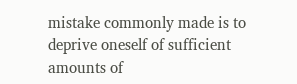mistake commonly made is to deprive oneself of sufficient amounts of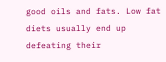good oils and fats. Low fat diets usually end up defeating their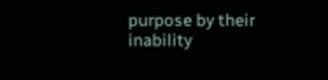purpose by their inability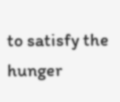to satisfy the hunger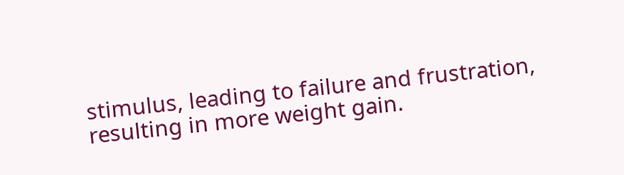stimulus, leading to failure and frustration, resulting in more weight gain.